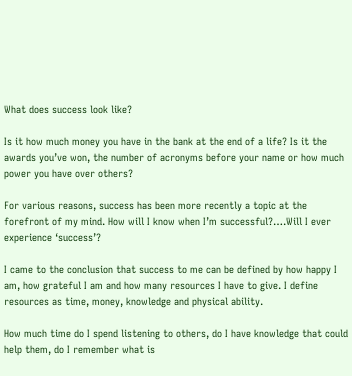What does success look like?

Is it how much money you have in the bank at the end of a life? Is it the awards you’ve won, the number of acronyms before your name or how much power you have over others?

For various reasons, success has been more recently a topic at the forefront of my mind. How will I know when I’m successful?….Will I ever experience ‘success’?

I came to the conclusion that success to me can be defined by how happy I am, how grateful I am and how many resources I have to give. I define resources as time, money, knowledge and physical ability.

How much time do I spend listening to others, do I have knowledge that could help them, do I remember what is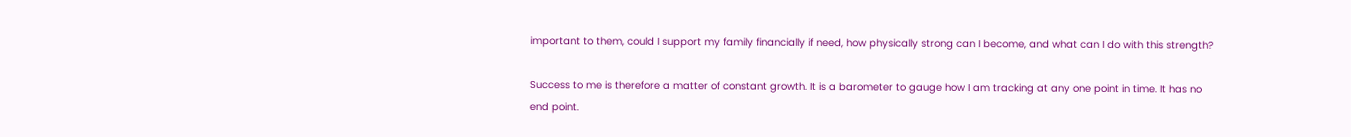important to them, could I support my family financially if need, how physically strong can I become, and what can I do with this strength?

Success to me is therefore a matter of constant growth. It is a barometer to gauge how I am tracking at any one point in time. It has no end point.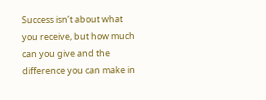Success isn’t about what you receive, but how much can you give and the difference you can make in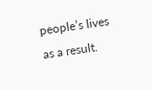people’s lives as a result.